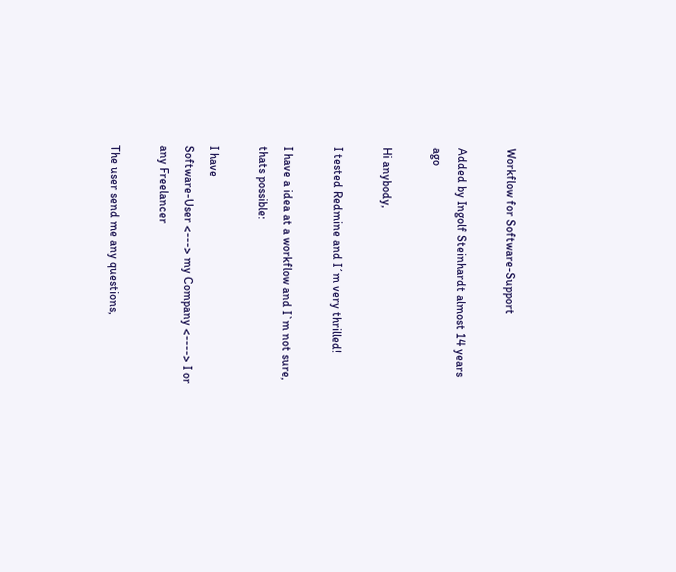Workflow for Software-Support

Added by Ingolf Steinhardt almost 14 years ago

Hi anybody,

I tested Redmine and I´m very thrilled!

I have a idea at a workflow and I`m not sure, thats possible:

I have
Software-User <---> my Company <----> I or any Freelancer

The user send me any questions,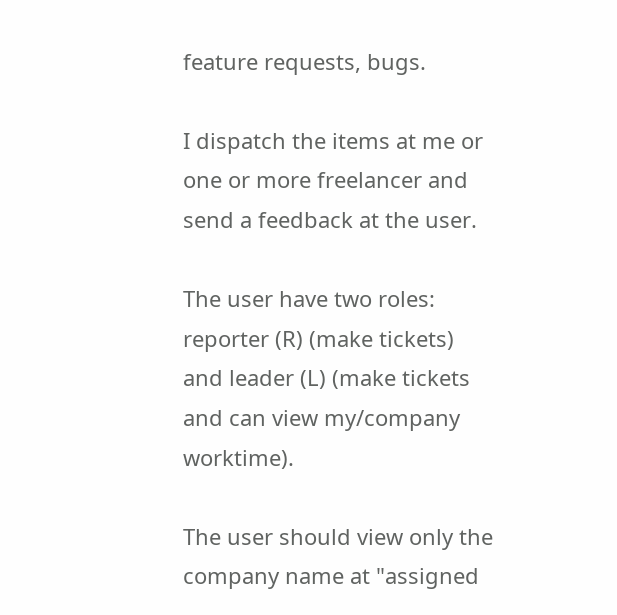feature requests, bugs.

I dispatch the items at me or one or more freelancer and send a feedback at the user.

The user have two roles: reporter (R) (make tickets) and leader (L) (make tickets and can view my/company worktime).

The user should view only the company name at "assigned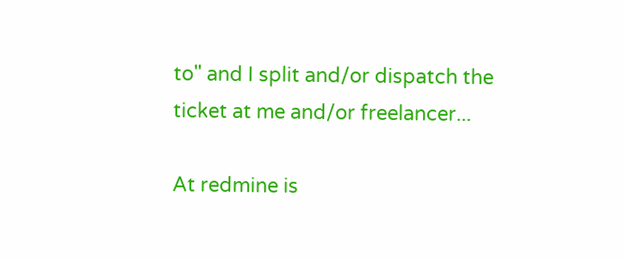to" and I split and/or dispatch the ticket at me and/or freelancer...

At redmine is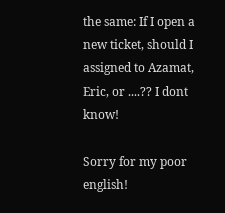the same: If I open a new ticket, should I assigned to Azamat, Eric, or ....?? I dont know!

Sorry for my poor english!